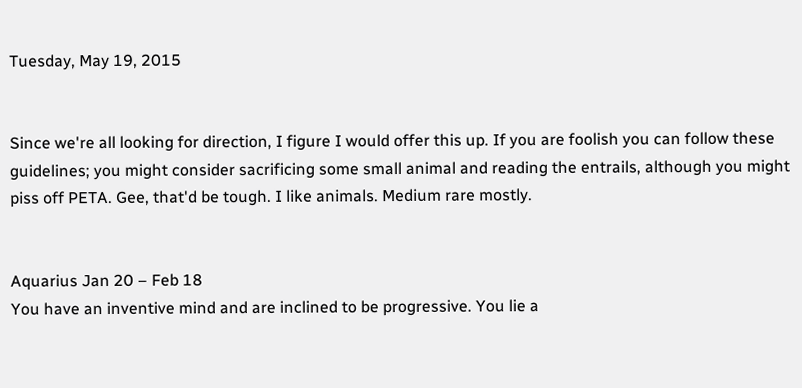Tuesday, May 19, 2015


Since we're all looking for direction, I figure I would offer this up. If you are foolish you can follow these guidelines; you might consider sacrificing some small animal and reading the entrails, although you might piss off PETA. Gee, that'd be tough. I like animals. Medium rare mostly.


Aquarius Jan 20 – Feb 18
You have an inventive mind and are inclined to be progressive. You lie a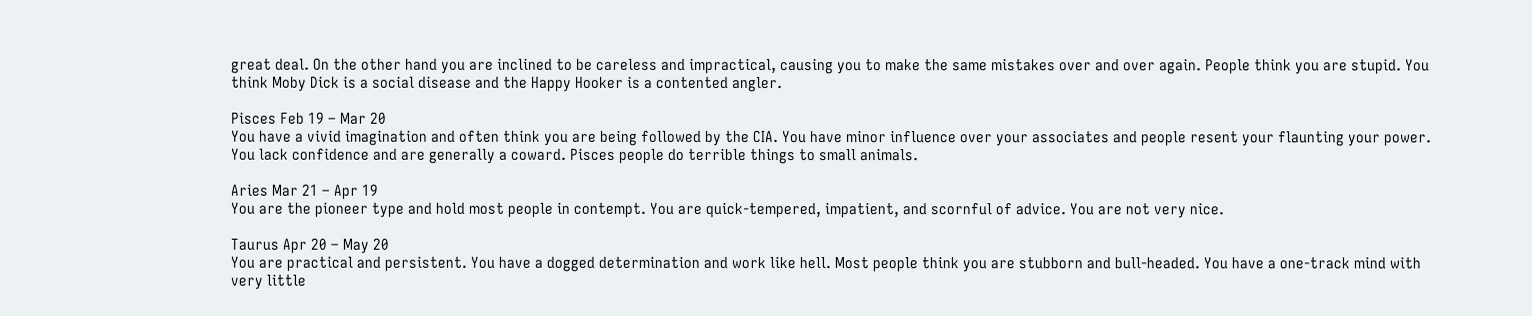great deal. On the other hand you are inclined to be careless and impractical, causing you to make the same mistakes over and over again. People think you are stupid. You think Moby Dick is a social disease and the Happy Hooker is a contented angler.

Pisces Feb 19 – Mar 20
You have a vivid imagination and often think you are being followed by the CIA. You have minor influence over your associates and people resent your flaunting your power. You lack confidence and are generally a coward. Pisces people do terrible things to small animals.

Aries Mar 21 – Apr 19
You are the pioneer type and hold most people in contempt. You are quick-tempered, impatient, and scornful of advice. You are not very nice.

Taurus Apr 20 – May 20
You are practical and persistent. You have a dogged determination and work like hell. Most people think you are stubborn and bull-headed. You have a one-track mind with very little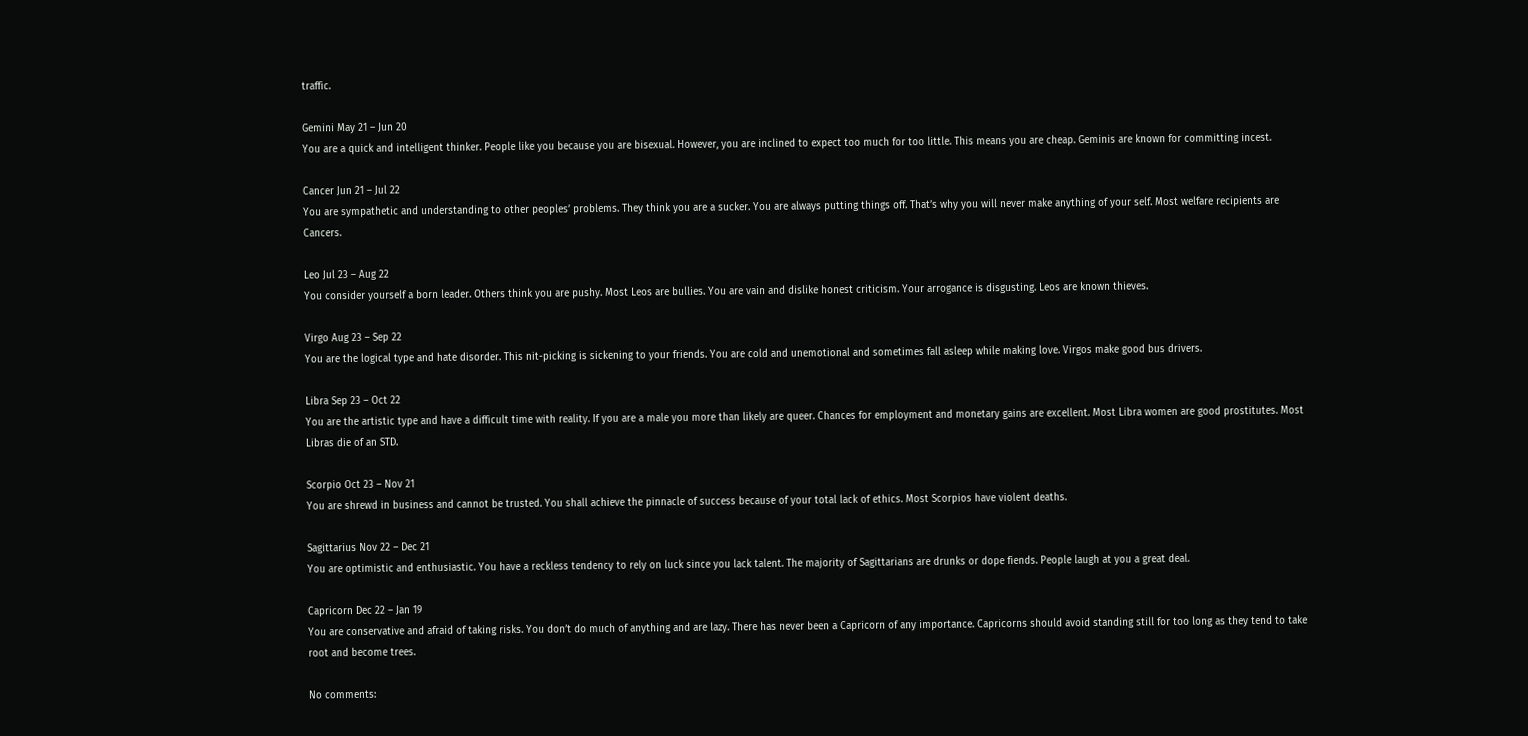traffic.

Gemini May 21 – Jun 20
You are a quick and intelligent thinker. People like you because you are bisexual. However, you are inclined to expect too much for too little. This means you are cheap. Geminis are known for committing incest.

Cancer Jun 21 – Jul 22
You are sympathetic and understanding to other peoples’ problems. They think you are a sucker. You are always putting things off. That’s why you will never make anything of your self. Most welfare recipients are Cancers.

Leo Jul 23 – Aug 22
You consider yourself a born leader. Others think you are pushy. Most Leos are bullies. You are vain and dislike honest criticism. Your arrogance is disgusting. Leos are known thieves.

Virgo Aug 23 – Sep 22
You are the logical type and hate disorder. This nit-picking is sickening to your friends. You are cold and unemotional and sometimes fall asleep while making love. Virgos make good bus drivers.

Libra Sep 23 – Oct 22
You are the artistic type and have a difficult time with reality. If you are a male you more than likely are queer. Chances for employment and monetary gains are excellent. Most Libra women are good prostitutes. Most Libras die of an STD.

Scorpio Oct 23 – Nov 21
You are shrewd in business and cannot be trusted. You shall achieve the pinnacle of success because of your total lack of ethics. Most Scorpios have violent deaths.

Sagittarius Nov 22 – Dec 21
You are optimistic and enthusiastic. You have a reckless tendency to rely on luck since you lack talent. The majority of Sagittarians are drunks or dope fiends. People laugh at you a great deal.

Capricorn Dec 22 – Jan 19
You are conservative and afraid of taking risks. You don’t do much of anything and are lazy. There has never been a Capricorn of any importance. Capricorns should avoid standing still for too long as they tend to take root and become trees.

No comments: